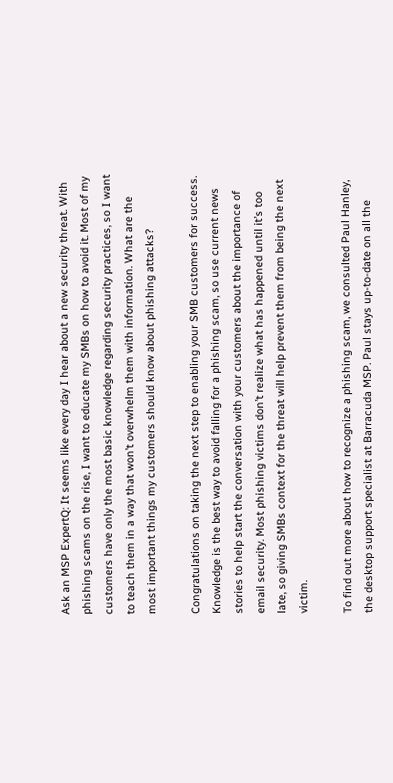Ask an MSP ExpertQ: It seems like every day I hear about a new security threat. With phishing scams on the rise, I want to educate my SMBs on how to avoid it. Most of my customers have only the most basic knowledge regarding security practices, so I want to teach them in a way that won’t overwhelm them with information. What are the most important things my customers should know about phishing attacks?

Congratulations on taking the next step to enabling your SMB customers for success. Knowledge is the best way to avoid falling for a phishing scam, so use current news stories to help start the conversation with your customers about the importance of email security. Most phishing victims don’t realize what has happened until it’s too late, so giving SMBs context for the threat will help prevent them from being the next victim.

To find out more about how to recognize a phishing scam, we consulted Paul Hanley, the desktop support specialist at Barracuda MSP. Paul stays up-to-date on all the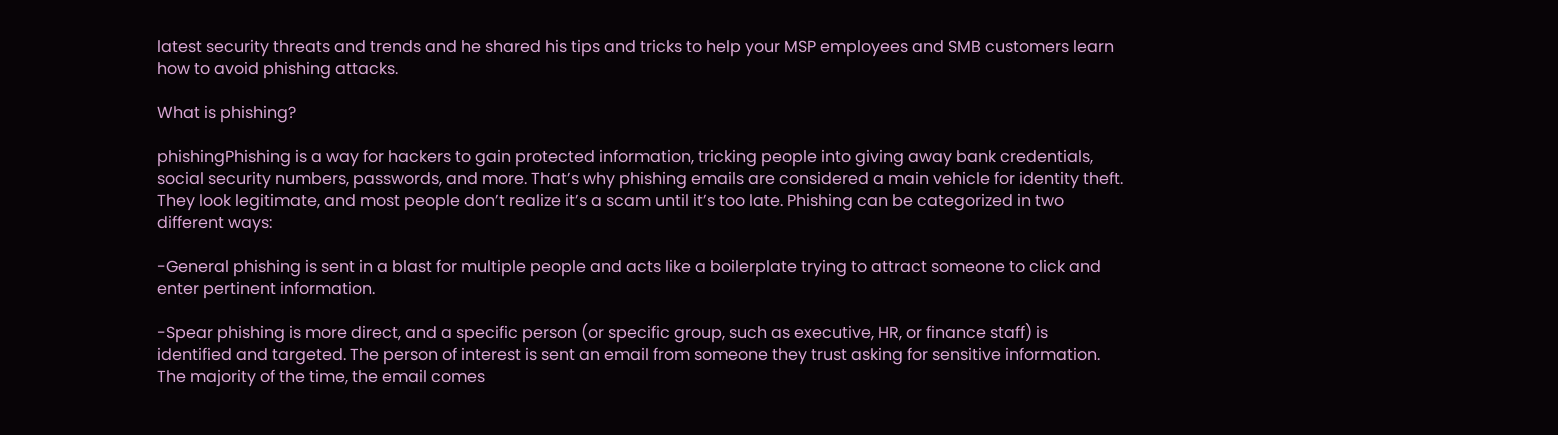latest security threats and trends and he shared his tips and tricks to help your MSP employees and SMB customers learn how to avoid phishing attacks.

What is phishing?

phishingPhishing is a way for hackers to gain protected information, tricking people into giving away bank credentials, social security numbers, passwords, and more. That’s why phishing emails are considered a main vehicle for identity theft. They look legitimate, and most people don’t realize it’s a scam until it’s too late. Phishing can be categorized in two different ways:

-General phishing is sent in a blast for multiple people and acts like a boilerplate trying to attract someone to click and enter pertinent information.

-Spear phishing is more direct, and a specific person (or specific group, such as executive, HR, or finance staff) is identified and targeted. The person of interest is sent an email from someone they trust asking for sensitive information. The majority of the time, the email comes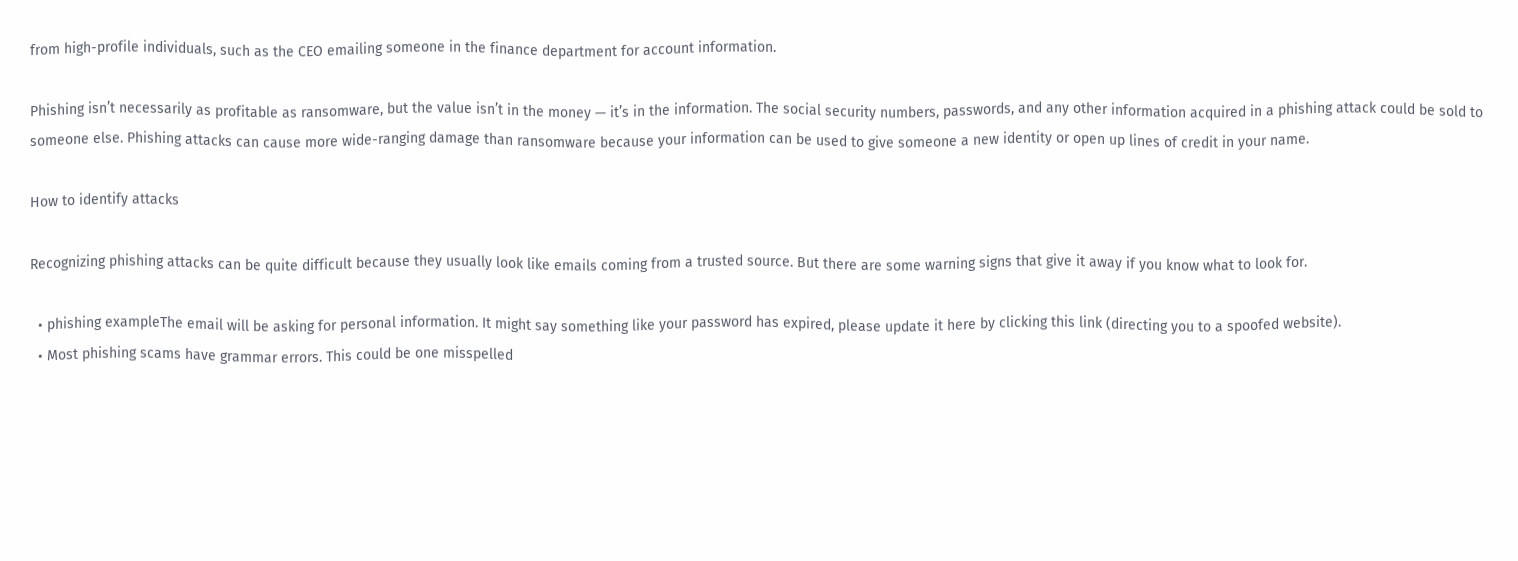from high-profile individuals, such as the CEO emailing someone in the finance department for account information.

Phishing isn’t necessarily as profitable as ransomware, but the value isn’t in the money — it’s in the information. The social security numbers, passwords, and any other information acquired in a phishing attack could be sold to someone else. Phishing attacks can cause more wide-ranging damage than ransomware because your information can be used to give someone a new identity or open up lines of credit in your name.

How to identify attacks

Recognizing phishing attacks can be quite difficult because they usually look like emails coming from a trusted source. But there are some warning signs that give it away if you know what to look for.

  • phishing exampleThe email will be asking for personal information. It might say something like your password has expired, please update it here by clicking this link (directing you to a spoofed website).
  • Most phishing scams have grammar errors. This could be one misspelled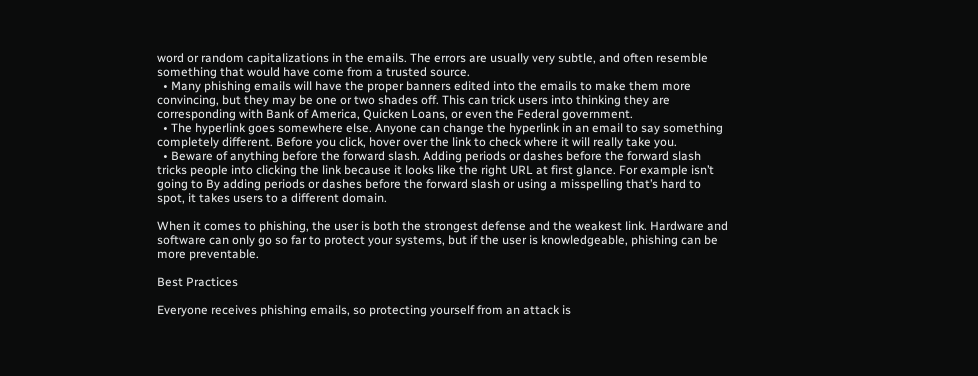word or random capitalizations in the emails. The errors are usually very subtle, and often resemble something that would have come from a trusted source.
  • Many phishing emails will have the proper banners edited into the emails to make them more convincing, but they may be one or two shades off. This can trick users into thinking they are corresponding with Bank of America, Quicken Loans, or even the Federal government.
  • The hyperlink goes somewhere else. Anyone can change the hyperlink in an email to say something completely different. Before you click, hover over the link to check where it will really take you.
  • Beware of anything before the forward slash. Adding periods or dashes before the forward slash tricks people into clicking the link because it looks like the right URL at first glance. For example isn’t going to By adding periods or dashes before the forward slash or using a misspelling that’s hard to spot, it takes users to a different domain.

When it comes to phishing, the user is both the strongest defense and the weakest link. Hardware and software can only go so far to protect your systems, but if the user is knowledgeable, phishing can be more preventable.

Best Practices

Everyone receives phishing emails, so protecting yourself from an attack is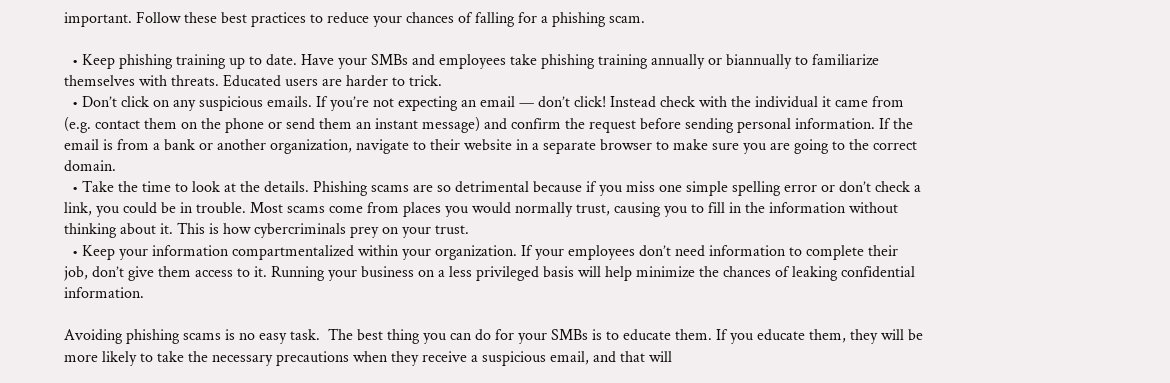important. Follow these best practices to reduce your chances of falling for a phishing scam.

  • Keep phishing training up to date. Have your SMBs and employees take phishing training annually or biannually to familiarize themselves with threats. Educated users are harder to trick.
  • Don’t click on any suspicious emails. If you’re not expecting an email — don’t click! Instead check with the individual it came from (e.g. contact them on the phone or send them an instant message) and confirm the request before sending personal information. If the email is from a bank or another organization, navigate to their website in a separate browser to make sure you are going to the correct domain.
  • Take the time to look at the details. Phishing scams are so detrimental because if you miss one simple spelling error or don’t check a link, you could be in trouble. Most scams come from places you would normally trust, causing you to fill in the information without thinking about it. This is how cybercriminals prey on your trust.
  • Keep your information compartmentalized within your organization. If your employees don’t need information to complete their job, don’t give them access to it. Running your business on a less privileged basis will help minimize the chances of leaking confidential information.

Avoiding phishing scams is no easy task.  The best thing you can do for your SMBs is to educate them. If you educate them, they will be more likely to take the necessary precautions when they receive a suspicious email, and that will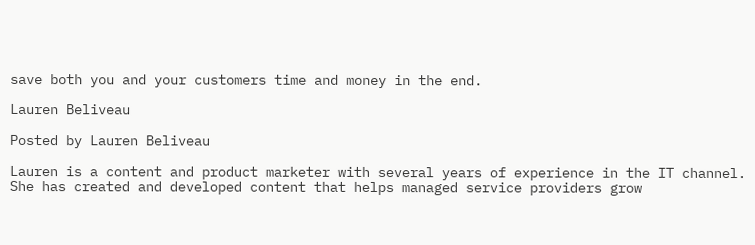save both you and your customers time and money in the end.

Lauren Beliveau

Posted by Lauren Beliveau

Lauren is a content and product marketer with several years of experience in the IT channel. She has created and developed content that helps managed service providers grow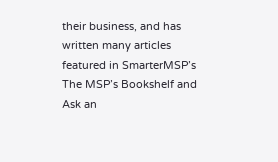their business, and has written many articles featured in SmarterMSP’s The MSP’s Bookshelf and Ask an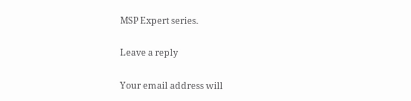MSP Expert series.

Leave a reply

Your email address will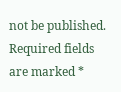not be published. Required fields are marked *